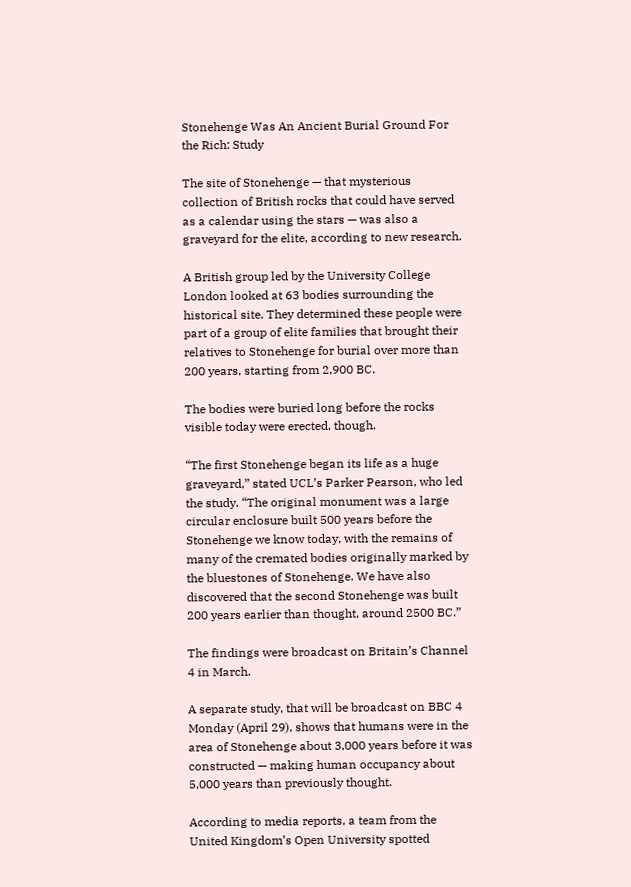Stonehenge Was An Ancient Burial Ground For the Rich: Study

The site of Stonehenge — that mysterious collection of British rocks that could have served as a calendar using the stars — was also a graveyard for the elite, according to new research.

A British group led by the University College London looked at 63 bodies surrounding the historical site. They determined these people were part of a group of elite families that brought their relatives to Stonehenge for burial over more than 200 years, starting from 2,900 BC.

The bodies were buried long before the rocks visible today were erected, though.

“The first Stonehenge began its life as a huge graveyard,” stated UCL’s Parker Pearson, who led the study. “The original monument was a large circular enclosure built 500 years before the Stonehenge we know today, with the remains of many of the cremated bodies originally marked by the bluestones of Stonehenge. We have also discovered that the second Stonehenge was built 200 years earlier than thought, around 2500 BC.”

The findings were broadcast on Britain’s Channel 4 in March.

A separate study, that will be broadcast on BBC 4 Monday (April 29), shows that humans were in the area of Stonehenge about 3,000 years before it was constructed — making human occupancy about 5,000 years than previously thought.

According to media reports, a team from the United Kingdom’s Open University spotted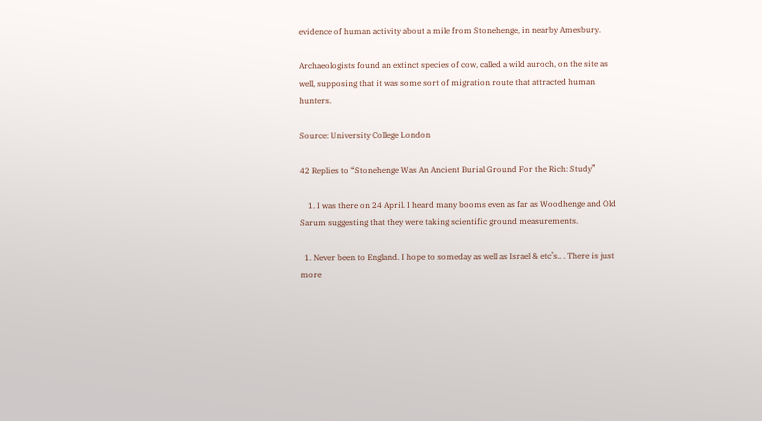evidence of human activity about a mile from Stonehenge, in nearby Amesbury.

Archaeologists found an extinct species of cow, called a wild auroch, on the site as well, supposing that it was some sort of migration route that attracted human hunters.

Source: University College London

42 Replies to “Stonehenge Was An Ancient Burial Ground For the Rich: Study”

    1. I was there on 24 April. I heard many booms even as far as Woodhenge and Old Sarum suggesting that they were taking scientific ground measurements.

  1. Never been to England. I hope to someday as well as Israel & etc’s.. . There is just more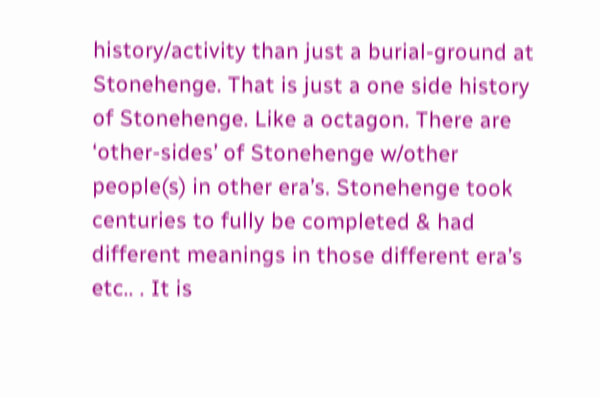history/activity than just a burial-ground at Stonehenge. That is just a one side history of Stonehenge. Like a octagon. There are ‘other-sides’ of Stonehenge w/other people(s) in other era’s. Stonehenge took centuries to fully be completed & had different meanings in those different era’s etc.. . It is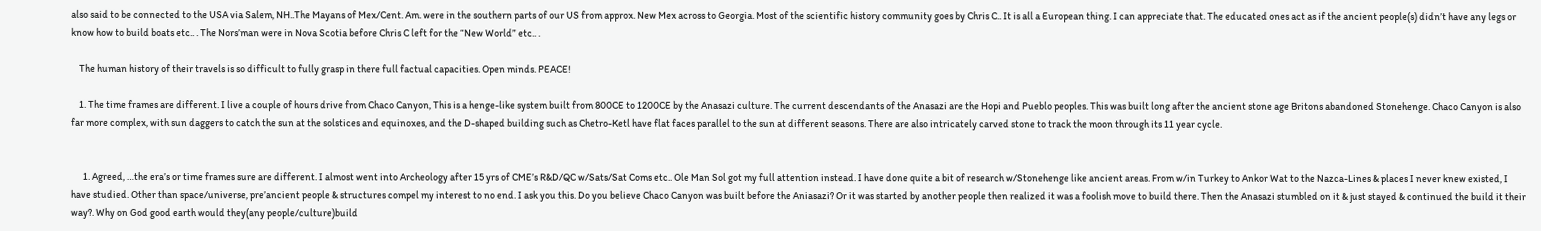also said to be connected to the USA via Salem, NH..The Mayans of Mex/Cent. Am. were in the southern parts of our US from approx. New Mex across to Georgia. Most of the scientific history community goes by Chris C.. It is all a European thing. I can appreciate that. The educated ones act as if the ancient people(s) didn’t have any legs or know how to build boats etc.. . The Nors’man were in Nova Scotia before Chris C left for the “New World” etc.. .

    The human history of their travels is so difficult to fully grasp in there full factual capacities. Open minds. PEACE!

    1. The time frames are different. I live a couple of hours drive from Chaco Canyon, This is a henge-like system built from 800CE to 1200CE by the Anasazi culture. The current descendants of the Anasazi are the Hopi and Pueblo peoples. This was built long after the ancient stone age Britons abandoned Stonehenge. Chaco Canyon is also far more complex, with sun daggers to catch the sun at the solstices and equinoxes, and the D-shaped building such as Chetro-Ketl have flat faces parallel to the sun at different seasons. There are also intricately carved stone to track the moon through its 11 year cycle.


      1. Agreed, …the era’s or time frames sure are different. I almost went into Archeology after 15 yrs of CME’s R&D/QC w/Sats/Sat Coms etc.. Ole Man Sol got my full attention instead. I have done quite a bit of research w/Stonehenge like ancient areas. From w/in Turkey to Ankor Wat to the Nazca-Lines & places I never knew existed, I have studied. Other than space/universe, pre’ancient people & structures compel my interest to no end. I ask you this. Do you believe Chaco Canyon was built before the Aniasazi? Or it was started by another people then realized it was a foolish move to build there. Then the Anasazi stumbled on it & just stayed & continued the build it their way?. Why on God good earth would they(any people/culture)build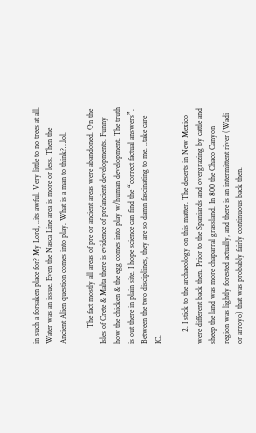in such a forsaken place for? My Lord, ..its awful. Very little to no trees at all. Water was an issue. Even the Nasca Line area is more or less. Then the Ancient Alien question comes into play. What is a man to think?…lol.

        The fact mostly all areas of pre or ancient areas were abandoned. On the Isles of Crete & Malta there is evidence of pre’ancient developments. Funny how the chicken & the egg comes into play w/human development. The truth is out there in plain site. I hope science can find the “correct factual answers”. Between the two disciplines, they are so damn fascinating to me. ..take care IC.

      2. I stick to the archaeology on this matter. The deserts in New Mexico were different back then. Prior to the Spaniards and overgrazing by cattle and sheep the land was more chaparral grassland. In 800 the Chaco Canyon region was lightly forested actually, and there is an intermittent river (Wadi or arroyo) that was probably fairly continuous back then.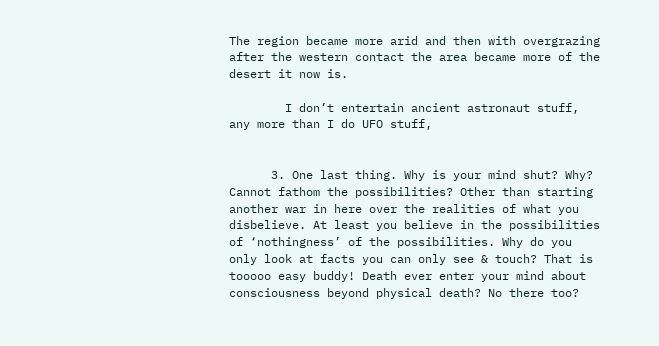The region became more arid and then with overgrazing after the western contact the area became more of the desert it now is.

        I don’t entertain ancient astronaut stuff, any more than I do UFO stuff,


      3. One last thing. Why is your mind shut? Why? Cannot fathom the possibilities? Other than starting another war in here over the realities of what you disbelieve. At least you believe in the possibilities of ‘nothingness’ of the possibilities. Why do you only look at facts you can only see & touch? That is tooooo easy buddy! Death ever enter your mind about consciousness beyond physical death? No there too?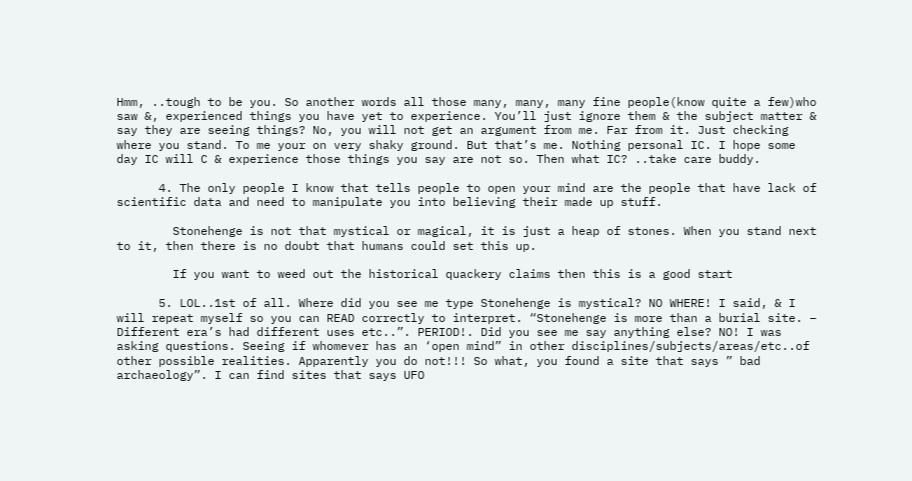Hmm, ..tough to be you. So another words all those many, many, many fine people(know quite a few)who saw &, experienced things you have yet to experience. You’ll just ignore them & the subject matter & say they are seeing things? No, you will not get an argument from me. Far from it. Just checking where you stand. To me your on very shaky ground. But that’s me. Nothing personal IC. I hope some day IC will C & experience those things you say are not so. Then what IC? ..take care buddy.

      4. The only people I know that tells people to open your mind are the people that have lack of scientific data and need to manipulate you into believing their made up stuff.

        Stonehenge is not that mystical or magical, it is just a heap of stones. When you stand next to it, then there is no doubt that humans could set this up.

        If you want to weed out the historical quackery claims then this is a good start

      5. LOL..1st of all. Where did you see me type Stonehenge is mystical? NO WHERE! I said, & I will repeat myself so you can READ correctly to interpret. “Stonehenge is more than a burial site. – Different era’s had different uses etc..”. PERIOD!. Did you see me say anything else? NO! I was asking questions. Seeing if whomever has an ‘open mind” in other disciplines/subjects/areas/etc..of other possible realities. Apparently you do not!!! So what, you found a site that says ” bad archaeology”. I can find sites that says UFO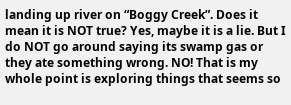landing up river on “Boggy Creek”. Does it mean it is NOT true? Yes, maybe it is a lie. But I do NOT go around saying its swamp gas or they ate something wrong. NO! That is my whole point is exploring things that seems so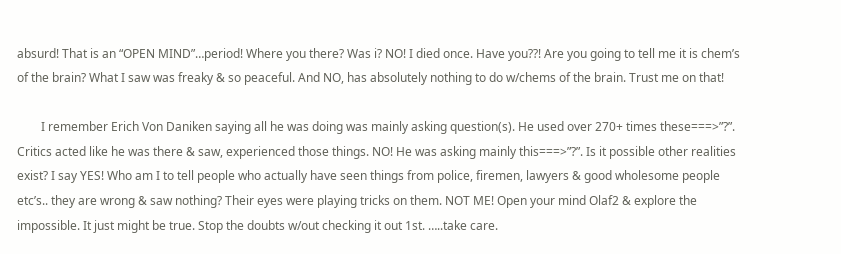absurd! That is an “OPEN MIND”…period! Where you there? Was i? NO! I died once. Have you??! Are you going to tell me it is chem’s of the brain? What I saw was freaky & so peaceful. And NO, has absolutely nothing to do w/chems of the brain. Trust me on that!

        I remember Erich Von Daniken saying all he was doing was mainly asking question(s). He used over 270+ times these===>”?”. Critics acted like he was there & saw, experienced those things. NO! He was asking mainly this===>”?”. Is it possible other realities exist? I say YES! Who am I to tell people who actually have seen things from police, firemen, lawyers & good wholesome people etc’s.. they are wrong & saw nothing? Their eyes were playing tricks on them. NOT ME! Open your mind Olaf2 & explore the impossible. It just might be true. Stop the doubts w/out checking it out 1st. …..take care.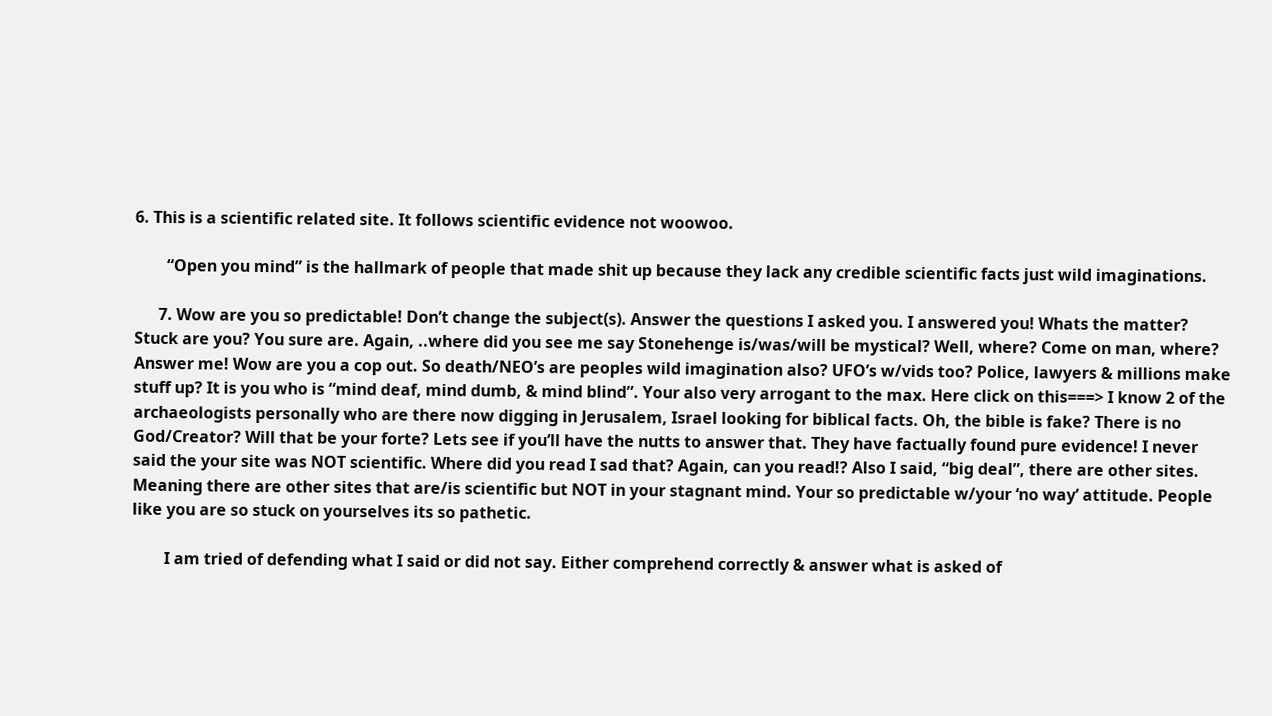6. This is a scientific related site. It follows scientific evidence not woowoo.

        “Open you mind” is the hallmark of people that made shit up because they lack any credible scientific facts just wild imaginations.

      7. Wow are you so predictable! Don’t change the subject(s). Answer the questions I asked you. I answered you! Whats the matter? Stuck are you? You sure are. Again, ..where did you see me say Stonehenge is/was/will be mystical? Well, where? Come on man, where? Answer me! Wow are you a cop out. So death/NEO’s are peoples wild imagination also? UFO’s w/vids too? Police, lawyers & millions make stuff up? It is you who is “mind deaf, mind dumb, & mind blind”. Your also very arrogant to the max. Here click on this===> I know 2 of the archaeologists personally who are there now digging in Jerusalem, Israel looking for biblical facts. Oh, the bible is fake? There is no God/Creator? Will that be your forte? Lets see if you’ll have the nutts to answer that. They have factually found pure evidence! I never said the your site was NOT scientific. Where did you read I sad that? Again, can you read!? Also I said, “big deal”, there are other sites. Meaning there are other sites that are/is scientific but NOT in your stagnant mind. Your so predictable w/your ‘no way’ attitude. People like you are so stuck on yourselves its so pathetic.

        I am tried of defending what I said or did not say. Either comprehend correctly & answer what is asked of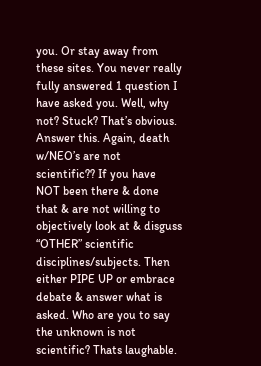you. Or stay away from these sites. You never really fully answered 1 question I have asked you. Well, why not? Stuck? That’s obvious. Answer this. Again, death w/NEO’s are not scientific?? If you have NOT been there & done that & are not willing to objectively look at & disguss “OTHER” scientific disciplines/subjects. Then either PIPE UP or embrace debate & answer what is asked. Who are you to say the unknown is not scientific? Thats laughable.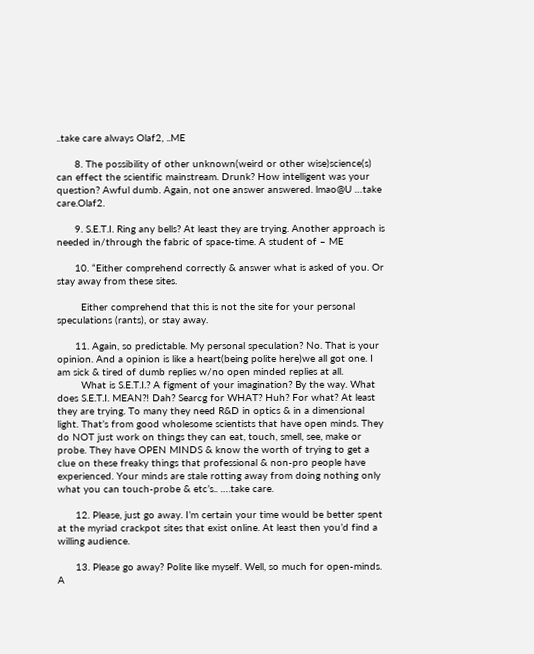..take care always Olaf2, ..ME

      8. The possibility of other unknown(weird or other wise)science(s) can effect the scientific mainstream. Drunk? How intelligent was your question? Awful dumb. Again, not one answer answered. lmao@U …take care.Olaf2.

      9. S.E.T.I. Ring any bells? At least they are trying. Another approach is needed in/through the fabric of space-time. A student of – ME

      10. “Either comprehend correctly & answer what is asked of you. Or stay away from these sites.

        Either comprehend that this is not the site for your personal speculations (rants), or stay away.

      11. Again, so predictable. My personal speculation? No. That is your opinion. And a opinion is like a heart(being polite here)we all got one. I am sick & tired of dumb replies w/no open minded replies at all.
        What is S.E.T.I.? A figment of your imagination? By the way. What does S.E.T.I. MEAN?! Dah? Searcg for WHAT? Huh? For what? At least they are trying. To many they need R&D in optics & in a dimensional light. That’s from good wholesome scientists that have open minds. They do NOT just work on things they can eat, touch, smell, see, make or probe. They have OPEN MINDS & know the worth of trying to get a clue on these freaky things that professional & non-pro people have experienced. Your minds are stale rotting away from doing nothing only what you can touch-probe & etc’s.. ….take care.

      12. Please, just go away. I’m certain your time would be better spent at the myriad crackpot sites that exist online. At least then you’d find a willing audience.

      13. Please go away? Polite like myself. Well, so much for open-minds. A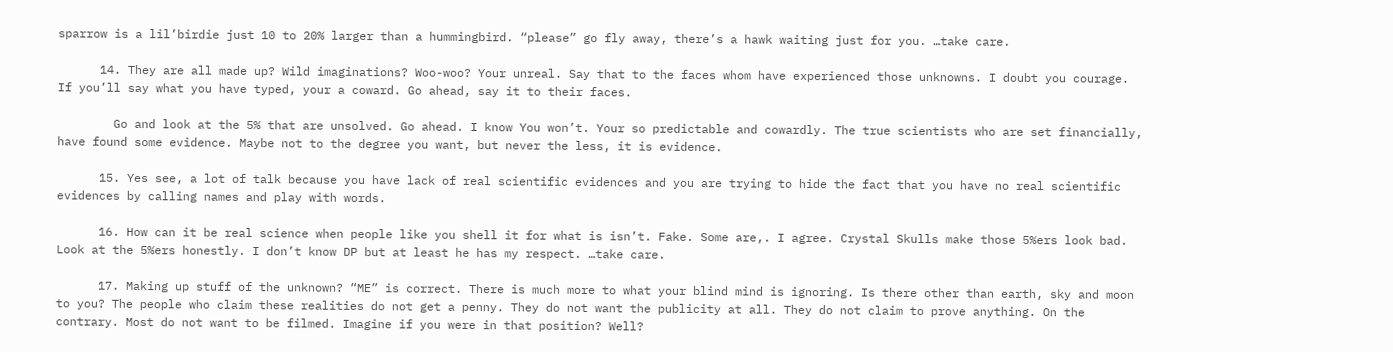sparrow is a lil’birdie just 10 to 20% larger than a hummingbird. “please” go fly away, there’s a hawk waiting just for you. …take care.

      14. They are all made up? Wild imaginations? Woo-woo? Your unreal. Say that to the faces whom have experienced those unknowns. I doubt you courage. If you’ll say what you have typed, your a coward. Go ahead, say it to their faces.

        Go and look at the 5% that are unsolved. Go ahead. I know You won’t. Your so predictable and cowardly. The true scientists who are set financially, have found some evidence. Maybe not to the degree you want, but never the less, it is evidence.

      15. Yes see, a lot of talk because you have lack of real scientific evidences and you are trying to hide the fact that you have no real scientific evidences by calling names and play with words.

      16. How can it be real science when people like you shell it for what is isn’t. Fake. Some are,. I agree. Crystal Skulls make those 5%ers look bad. Look at the 5%ers honestly. I don’t know DP but at least he has my respect. …take care.

      17. Making up stuff of the unknown? “ME” is correct. There is much more to what your blind mind is ignoring. Is there other than earth, sky and moon to you? The people who claim these realities do not get a penny. They do not want the publicity at all. They do not claim to prove anything. On the contrary. Most do not want to be filmed. Imagine if you were in that position? Well?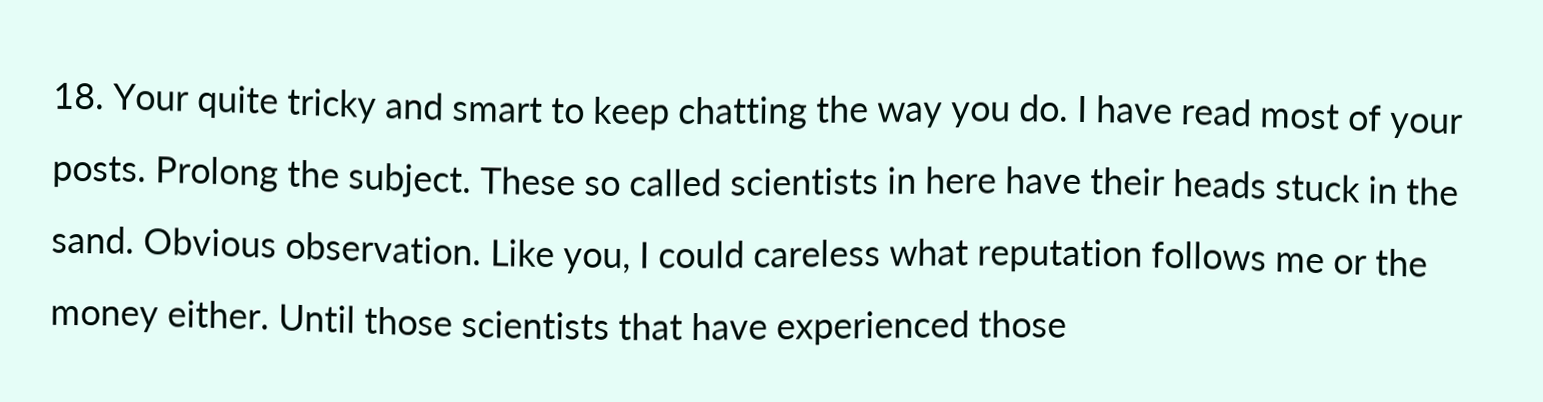18. Your quite tricky and smart to keep chatting the way you do. I have read most of your posts. Prolong the subject. These so called scientists in here have their heads stuck in the sand. Obvious observation. Like you, I could careless what reputation follows me or the money either. Until those scientists that have experienced those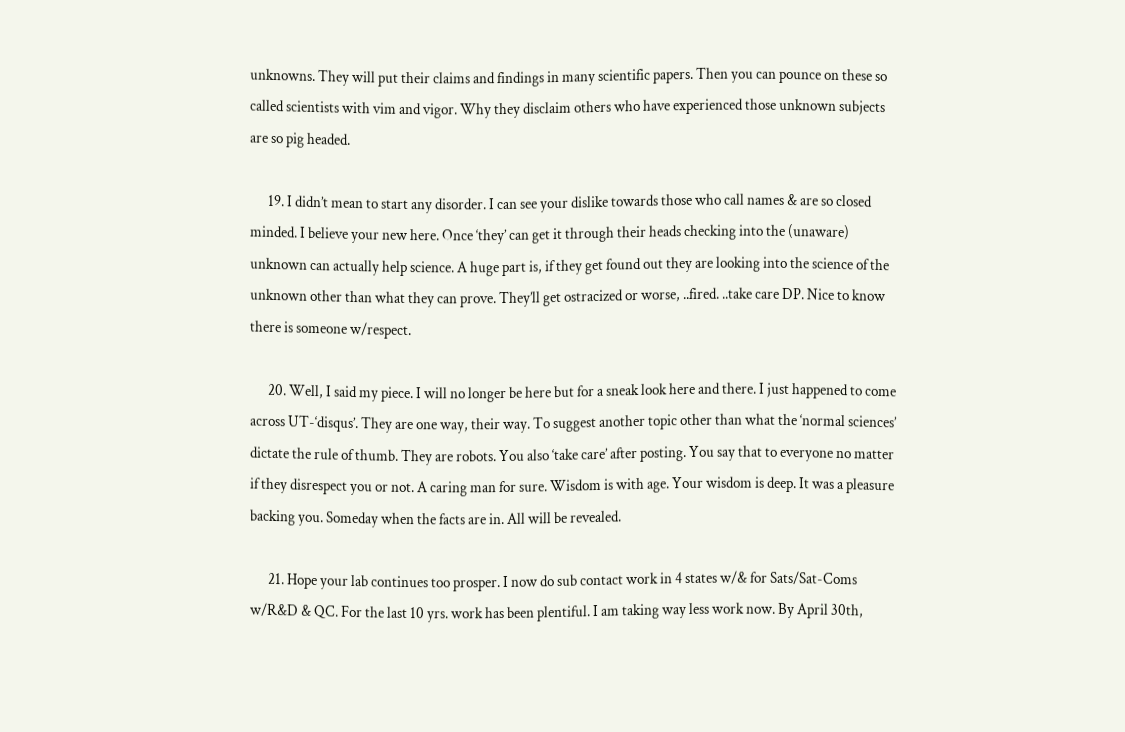unknowns. They will put their claims and findings in many scientific papers. Then you can pounce on these so called scientists with vim and vigor. Why they disclaim others who have experienced those unknown subjects are so pig headed.

      19. I didn’t mean to start any disorder. I can see your dislike towards those who call names & are so closed minded. I believe your new here. Once ‘they’ can get it through their heads checking into the (unaware) unknown can actually help science. A huge part is, if they get found out they are looking into the science of the unknown other than what they can prove. They’ll get ostracized or worse, ..fired. ..take care DP. Nice to know there is someone w/respect.

      20. Well, I said my piece. I will no longer be here but for a sneak look here and there. I just happened to come across UT-‘disqus’. They are one way, their way. To suggest another topic other than what the ‘normal sciences’ dictate the rule of thumb. They are robots. You also ‘take care’ after posting. You say that to everyone no matter if they disrespect you or not. A caring man for sure. Wisdom is with age. Your wisdom is deep. It was a pleasure backing you. Someday when the facts are in. All will be revealed.

      21. Hope your lab continues too prosper. I now do sub contact work in 4 states w/& for Sats/Sat-Coms w/R&D & QC. For the last 10 yrs. work has been plentiful. I am taking way less work now. By April 30th,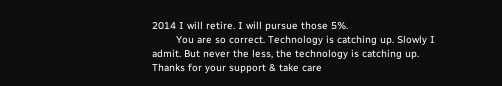2014 I will retire. I will pursue those 5%.
        You are so correct. Technology is catching up. Slowly I admit. But never the less, the technology is catching up. Thanks for your support & take care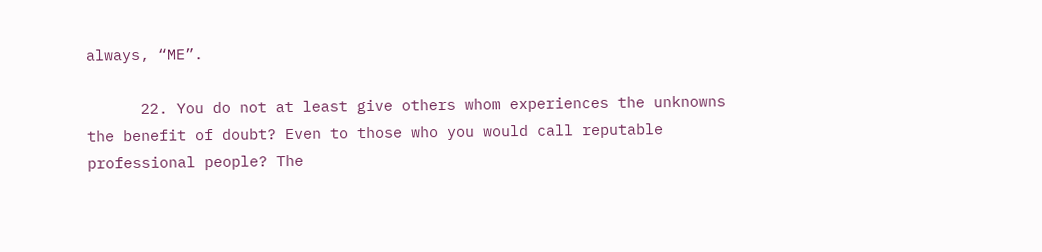always, “ME”.

      22. You do not at least give others whom experiences the unknowns the benefit of doubt? Even to those who you would call reputable professional people? The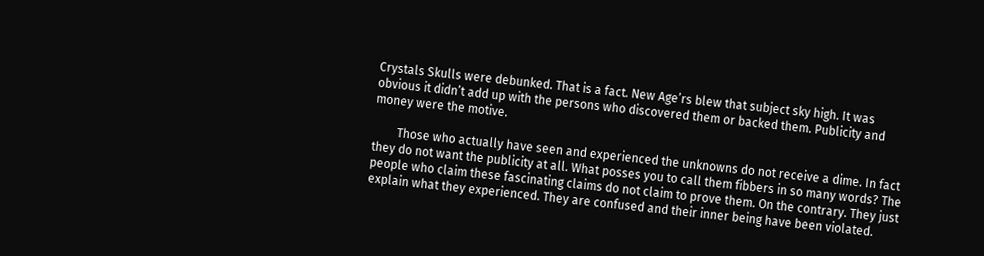Crystals Skulls were debunked. That is a fact. New Age’rs blew that subject sky high. It was obvious it didn’t add up with the persons who discovered them or backed them. Publicity and money were the motive.

        Those who actually have seen and experienced the unknowns do not receive a dime. In fact they do not want the publicity at all. What posses you to call them fibbers in so many words? The people who claim these fascinating claims do not claim to prove them. On the contrary. They just explain what they experienced. They are confused and their inner being have been violated.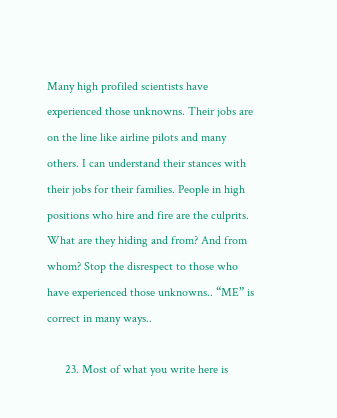Many high profiled scientists have experienced those unknowns. Their jobs are on the line like airline pilots and many others. I can understand their stances with their jobs for their families. People in high positions who hire and fire are the culprits. What are they hiding and from? And from whom? Stop the disrespect to those who have experienced those unknowns.. “ME” is correct in many ways..

      23. Most of what you write here is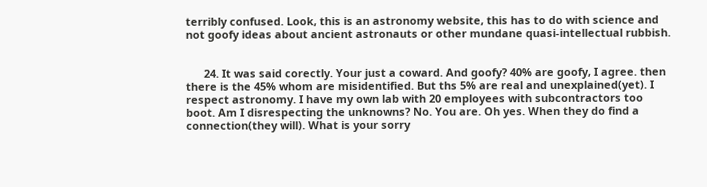terribly confused. Look, this is an astronomy website, this has to do with science and not goofy ideas about ancient astronauts or other mundane quasi-intellectual rubbish.


      24. It was said corectly. Your just a coward. And goofy? 40% are goofy, I agree. then there is the 45% whom are misidentified. But ths 5% are real and unexplained(yet). I respect astronomy. I have my own lab with 20 employees with subcontractors too boot. Am I disrespecting the unknowns? No. You are. Oh yes. When they do find a connection(they will). What is your sorry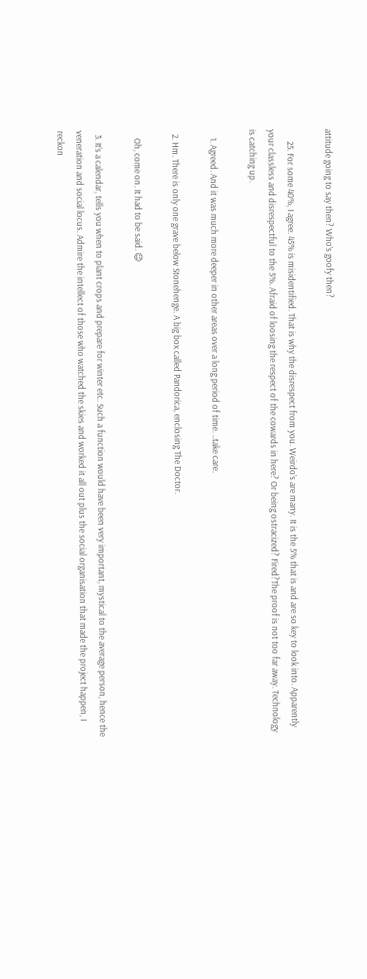attitude going to say then? Who’s goofy then?

      25. For some 40%, I agree. 45% is misidentified. That is why the disrespect from you. Weirdo’s are many. It is the 5% that is and are so key to look into. Apparently your classless and disrespectful to the 5%. Afraid of loosing the respect of the cowards in here? Or being ostracized? Fired?The proof is not too far away. Technology is catching up.

    1. Agreed. And it was much more deeper in other areas over a long period of time. ..take care.

  2. Hm. There is only one grave below Stonehenge. A big box called Pandorica, enclosing The Doctor.

    Oh, come on. It had to be said. 😉

  3. It’s a calendar, tells you when to plant crops and prepare for winter etc. Such a function would have been very important, mystical to the average person, hence the veneration and social locus. Admire the intellect of those who watched the skies and worked it all out plus the social organisation that made the project happen, I reckon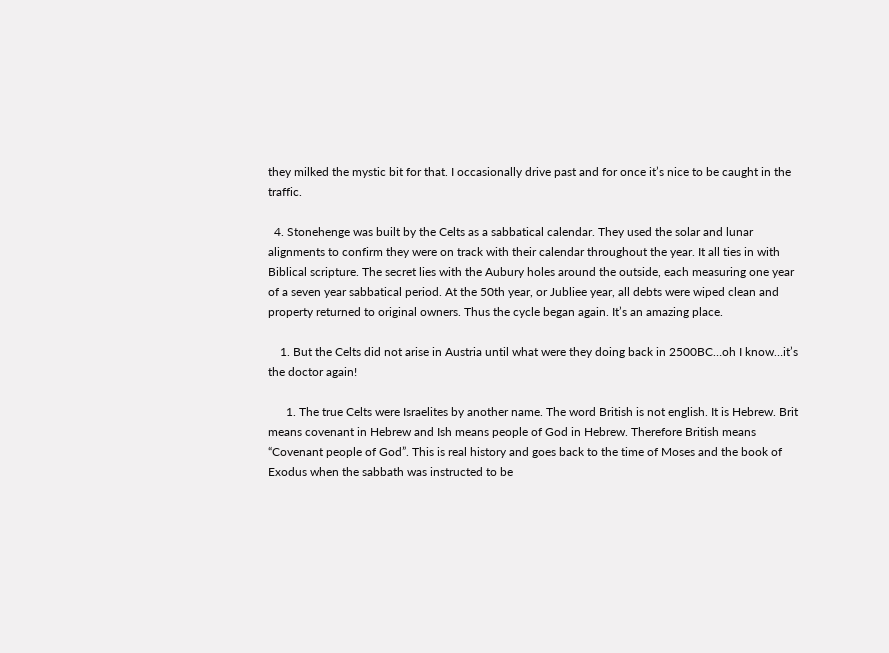they milked the mystic bit for that. I occasionally drive past and for once it’s nice to be caught in the traffic.

  4. Stonehenge was built by the Celts as a sabbatical calendar. They used the solar and lunar alignments to confirm they were on track with their calendar throughout the year. It all ties in with Biblical scripture. The secret lies with the Aubury holes around the outside, each measuring one year of a seven year sabbatical period. At the 50th year, or Jubliee year, all debts were wiped clean and property returned to original owners. Thus the cycle began again. It’s an amazing place.

    1. But the Celts did not arise in Austria until what were they doing back in 2500BC…oh I know…it’s the doctor again!

      1. The true Celts were Israelites by another name. The word British is not english. It is Hebrew. Brit means covenant in Hebrew and Ish means people of God in Hebrew. Therefore British means “Covenant people of God”. This is real history and goes back to the time of Moses and the book of Exodus when the sabbath was instructed to be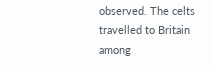observed. The celts travelled to Britain among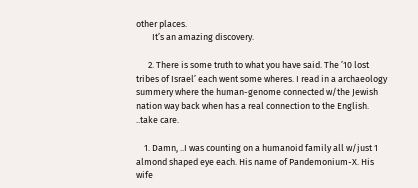other places.
        It’s an amazing discovery.

      2. There is some truth to what you have said. The ’10 lost tribes of Israel’ each went some wheres. I read in a archaeology summery where the human-genome connected w/the Jewish nation way back when has a real connection to the English. ..take care.

    1. Damn, ..I was counting on a humanoid family all w/just 1 almond shaped eye each. His name of Pandemonium-X. His wife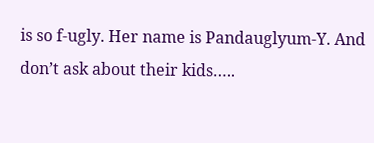is so f-ugly. Her name is Pandauglyum-Y. And don’t ask about their kids…..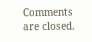Comments are closed.